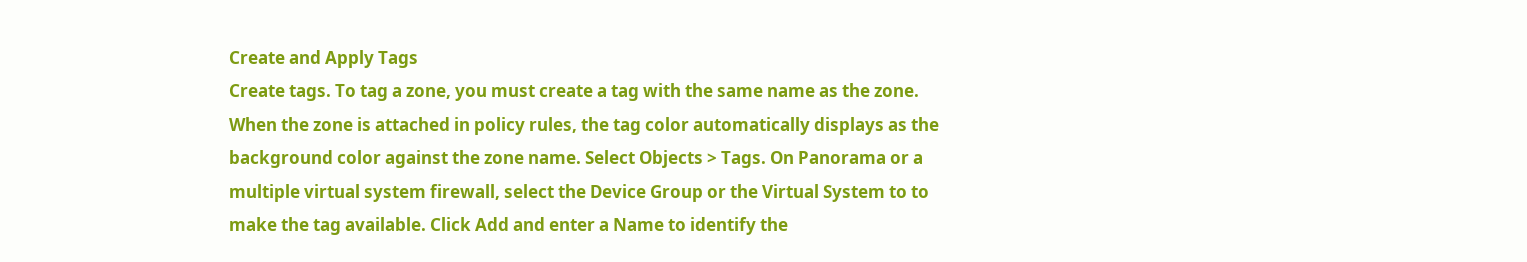Create and Apply Tags
Create tags. To tag a zone, you must create a tag with the same name as the zone. When the zone is attached in policy rules, the tag color automatically displays as the background color against the zone name. Select Objects > Tags. On Panorama or a multiple virtual system firewall, select the Device Group or the Virtual System to to make the tag available. Click Add and enter a Name to identify the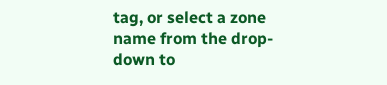tag, or select a zone name from the drop-down to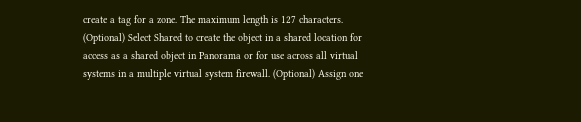create a tag for a zone. The maximum length is 127 characters. (Optional) Select Shared to create the object in a shared location for access as a shared object in Panorama or for use across all virtual systems in a multiple virtual system firewall. (Optional) Assign one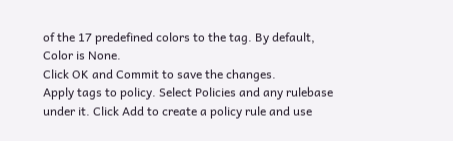of the 17 predefined colors to the tag. By default, Color is None.
Click OK and Commit to save the changes.
Apply tags to policy. Select Policies and any rulebase under it. Click Add to create a policy rule and use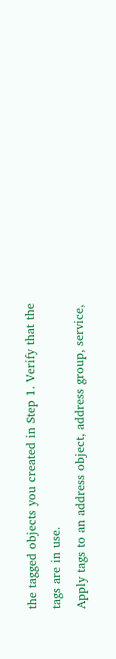the tagged objects you created in Step 1. Verify that the tags are in use.
Apply tags to an address object, address group, service,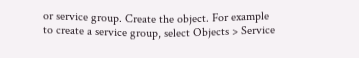or service group. Create the object. For example to create a service group, select Objects > Service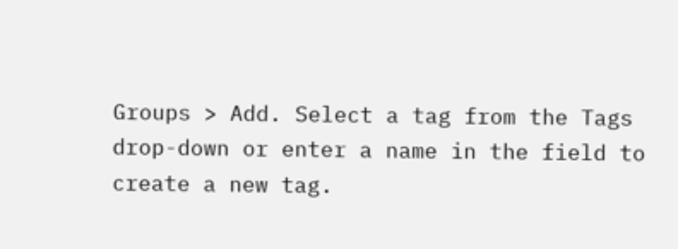Groups > Add. Select a tag from the Tags drop-down or enter a name in the field to create a new tag.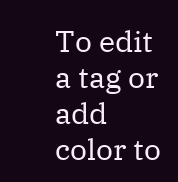To edit a tag or add color to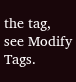the tag, see Modify Tags.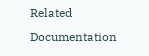Related Documentation